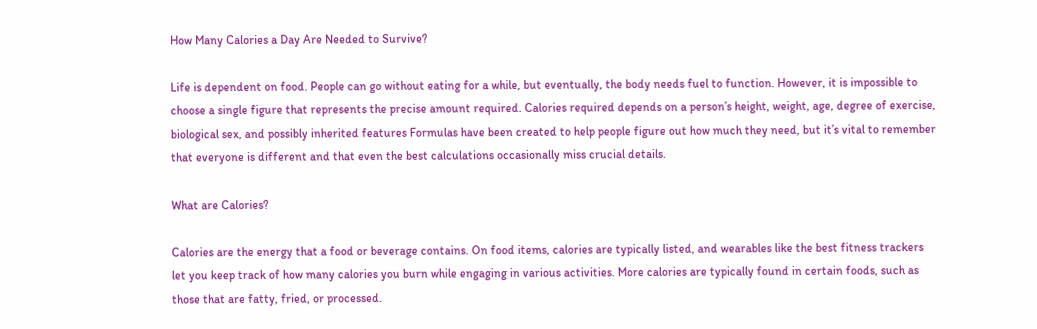How Many Calories a Day Are Needed to Survive?

Life is dependent on food. People can go without eating for a while, but eventually, the body needs fuel to function. However, it is impossible to choose a single figure that represents the precise amount required. Calories required depends on a person’s height, weight, age, degree of exercise, biological sex, and possibly inherited features Formulas have been created to help people figure out how much they need, but it’s vital to remember that everyone is different and that even the best calculations occasionally miss crucial details.

What are Calories?

Calories are the energy that a food or beverage contains. On food items, calories are typically listed, and wearables like the best fitness trackers let you keep track of how many calories you burn while engaging in various activities. More calories are typically found in certain foods, such as those that are fatty, fried, or processed.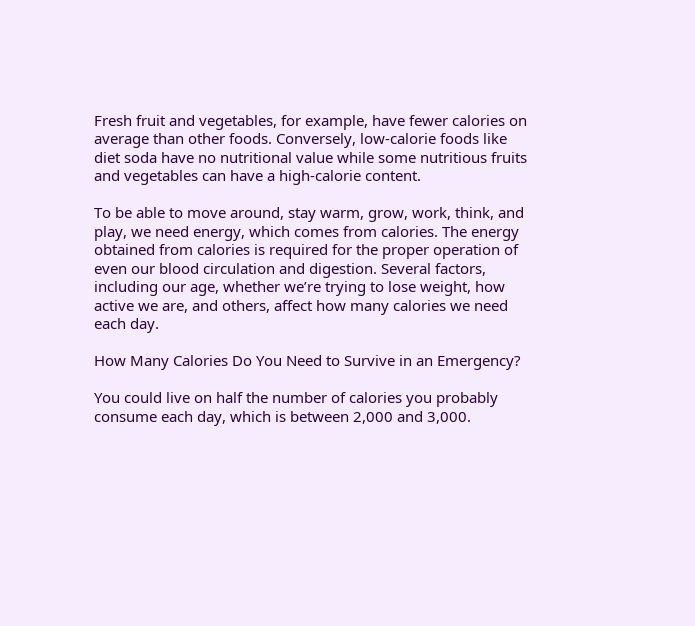Fresh fruit and vegetables, for example, have fewer calories on average than other foods. Conversely, low-calorie foods like diet soda have no nutritional value while some nutritious fruits and vegetables can have a high-calorie content.

To be able to move around, stay warm, grow, work, think, and play, we need energy, which comes from calories. The energy obtained from calories is required for the proper operation of even our blood circulation and digestion. Several factors, including our age, whether we’re trying to lose weight, how active we are, and others, affect how many calories we need each day.

How Many Calories Do You Need to Survive in an Emergency?

You could live on half the number of calories you probably consume each day, which is between 2,000 and 3,000.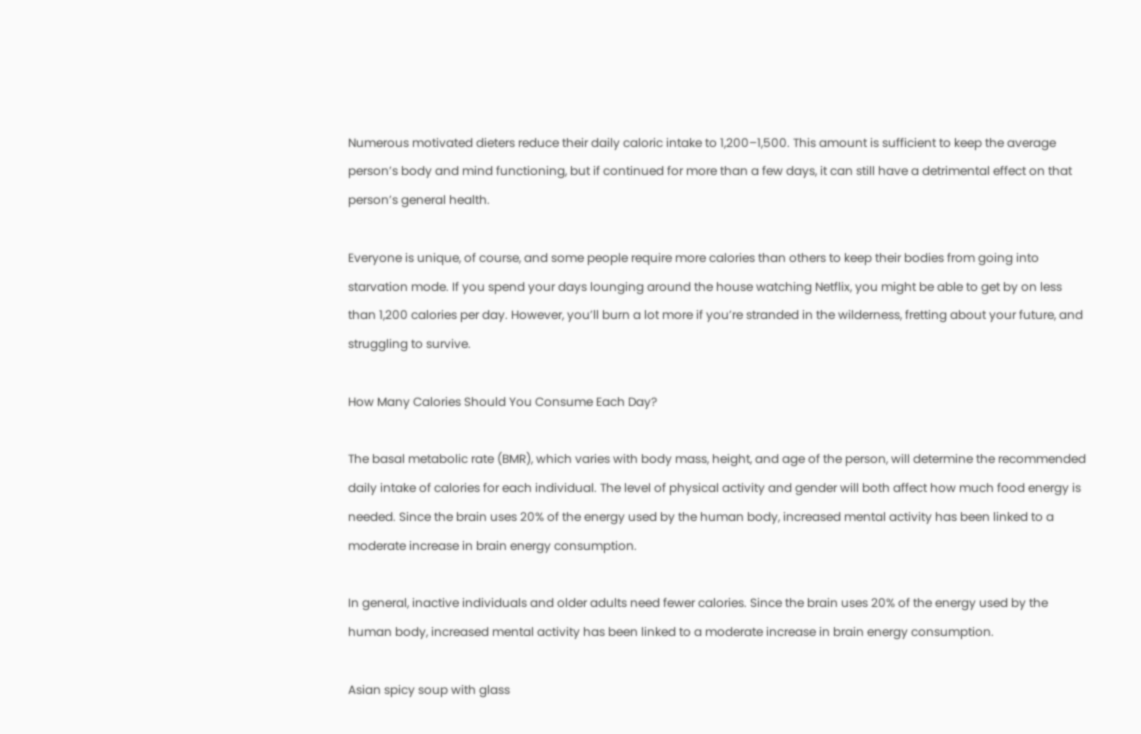Numerous motivated dieters reduce their daily caloric intake to 1,200–1,500. This amount is sufficient to keep the average person’s body and mind functioning, but if continued for more than a few days, it can still have a detrimental effect on that person’s general health.

Everyone is unique, of course, and some people require more calories than others to keep their bodies from going into starvation mode. If you spend your days lounging around the house watching Netflix, you might be able to get by on less than 1,200 calories per day. However, you’ll burn a lot more if you’re stranded in the wilderness, fretting about your future, and struggling to survive.

How Many Calories Should You Consume Each Day?

The basal metabolic rate (BMR), which varies with body mass, height, and age of the person, will determine the recommended daily intake of calories for each individual. The level of physical activity and gender will both affect how much food energy is needed. Since the brain uses 20% of the energy used by the human body, increased mental activity has been linked to a moderate increase in brain energy consumption.

In general, inactive individuals and older adults need fewer calories. Since the brain uses 20% of the energy used by the human body, increased mental activity has been linked to a moderate increase in brain energy consumption.

Asian spicy soup with glass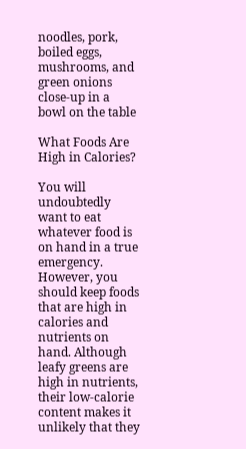noodles, pork, boiled eggs, mushrooms, and green onions close-up in a bowl on the table

What Foods Are High in Calories?

You will undoubtedly want to eat whatever food is on hand in a true emergency. However, you should keep foods that are high in calories and nutrients on hand. Although leafy greens are high in nutrients, their low-calorie content makes it unlikely that they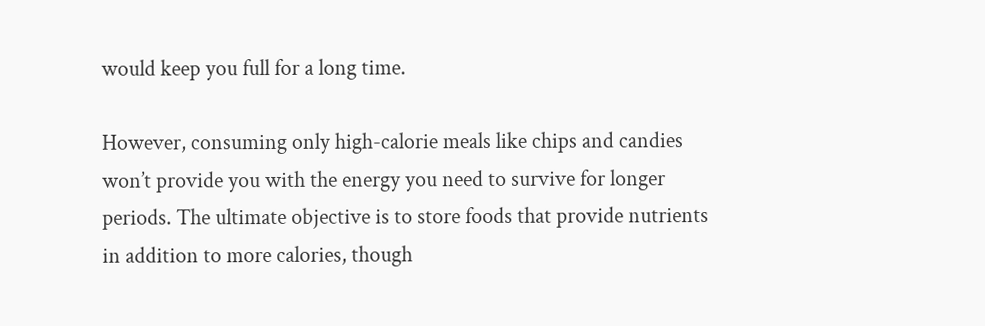would keep you full for a long time.

However, consuming only high-calorie meals like chips and candies won’t provide you with the energy you need to survive for longer periods. The ultimate objective is to store foods that provide nutrients in addition to more calories, though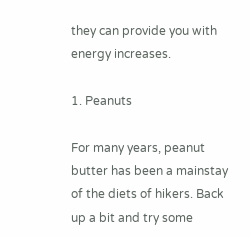they can provide you with energy increases.

1. Peanuts

For many years, peanut butter has been a mainstay of the diets of hikers. Back up a bit and try some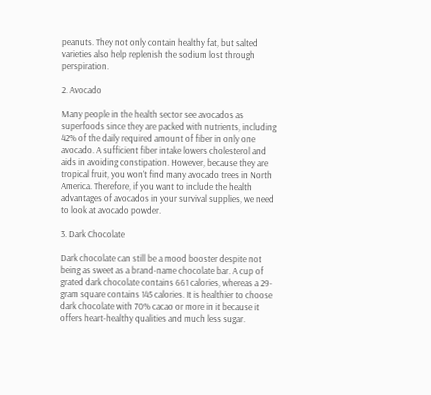peanuts. They not only contain healthy fat, but salted varieties also help replenish the sodium lost through perspiration.

2. Avocado

Many people in the health sector see avocados as superfoods since they are packed with nutrients, including 42% of the daily required amount of fiber in only one avocado. A sufficient fiber intake lowers cholesterol and aids in avoiding constipation. However, because they are tropical fruit, you won’t find many avocado trees in North America. Therefore, if you want to include the health advantages of avocados in your survival supplies, we need to look at avocado powder.

3. Dark Chocolate

Dark chocolate can still be a mood booster despite not being as sweet as a brand-name chocolate bar. A cup of grated dark chocolate contains 661 calories, whereas a 29-gram square contains 145 calories. It is healthier to choose dark chocolate with 70% cacao or more in it because it offers heart-healthy qualities and much less sugar.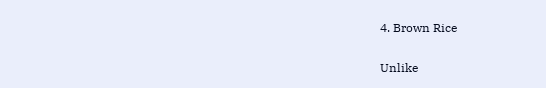4. Brown Rice

Unlike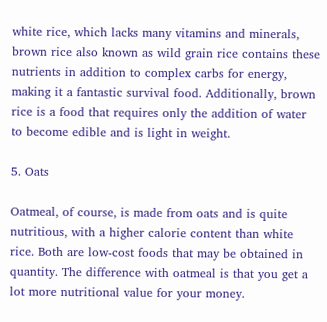white rice, which lacks many vitamins and minerals, brown rice also known as wild grain rice contains these nutrients in addition to complex carbs for energy, making it a fantastic survival food. Additionally, brown rice is a food that requires only the addition of water to become edible and is light in weight.

5. Oats

Oatmeal, of course, is made from oats and is quite nutritious, with a higher calorie content than white rice. Both are low-cost foods that may be obtained in quantity. The difference with oatmeal is that you get a lot more nutritional value for your money.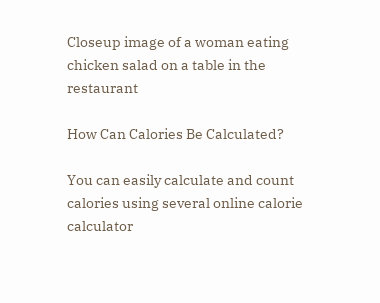Closeup image of a woman eating chicken salad on a table in the restaurant

How Can Calories Be Calculated?

You can easily calculate and count calories using several online calorie calculator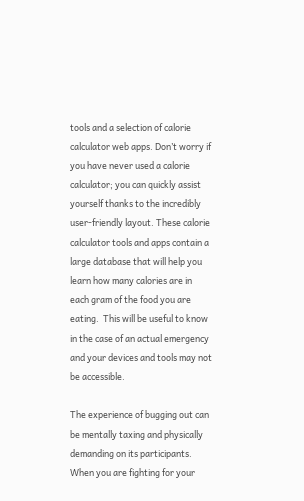tools and a selection of calorie calculator web apps. Don’t worry if you have never used a calorie calculator; you can quickly assist yourself thanks to the incredibly user-friendly layout. These calorie calculator tools and apps contain a large database that will help you learn how many calories are in each gram of the food you are eating.  This will be useful to know in the case of an actual emergency and your devices and tools may not be accessible.

The experience of bugging out can be mentally taxing and physically demanding on its participants. When you are fighting for your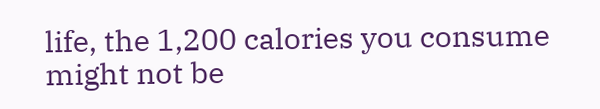life, the 1,200 calories you consume might not be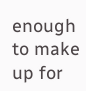enough to make up for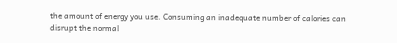the amount of energy you use. Consuming an inadequate number of calories can disrupt the normal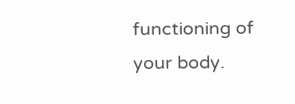functioning of your body.